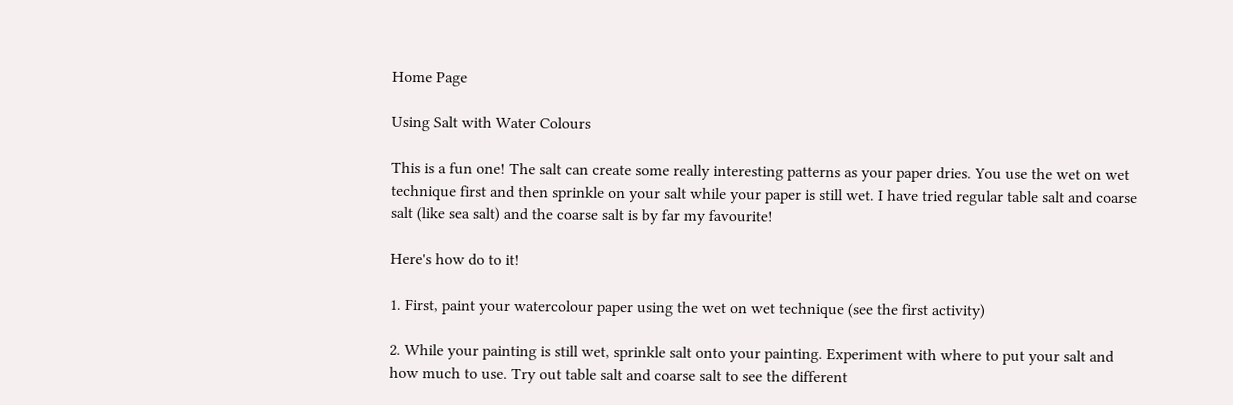Home Page

Using Salt with Water Colours

This is a fun one! The salt can create some really interesting patterns as your paper dries. You use the wet on wet technique first and then sprinkle on your salt while your paper is still wet. I have tried regular table salt and coarse salt (like sea salt) and the coarse salt is by far my favourite!

Here's how do to it!

1. First, paint your watercolour paper using the wet on wet technique (see the first activity)

2. While your painting is still wet, sprinkle salt onto your painting. Experiment with where to put your salt and how much to use. Try out table salt and coarse salt to see the different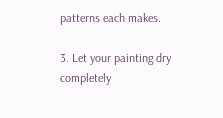patterns each makes.

3. Let your painting dry completely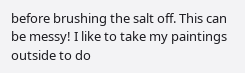before brushing the salt off. This can be messy! I like to take my paintings outside to do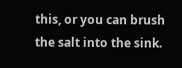this, or you can brush the salt into the sink.